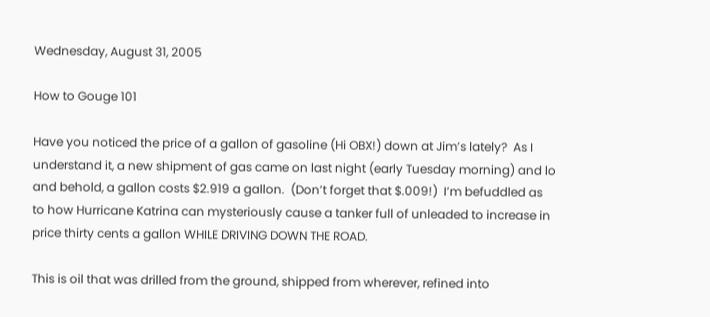Wednesday, August 31, 2005

How to Gouge 101

Have you noticed the price of a gallon of gasoline (Hi OBX!) down at Jim’s lately?  As I understand it, a new shipment of gas came on last night (early Tuesday morning) and lo and behold, a gallon costs $2.919 a gallon.  (Don’t forget that $.009!)  I’m befuddled as to how Hurricane Katrina can mysteriously cause a tanker full of unleaded to increase in price thirty cents a gallon WHILE DRIVING DOWN THE ROAD.

This is oil that was drilled from the ground, shipped from wherever, refined into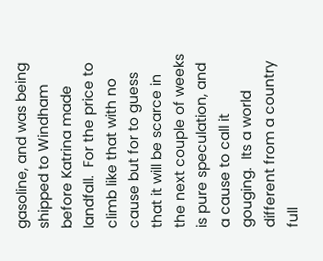gasoline, and was being shipped to Windham before Katrina made landfall.  For the price to climb like that with no cause but for to guess that it will be scarce in the next couple of weeks is pure speculation, and a cause to call it gouging.  Its a world different from a country full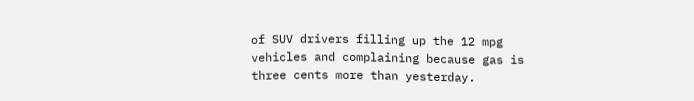of SUV drivers filling up the 12 mpg vehicles and complaining because gas is three cents more than yesterday.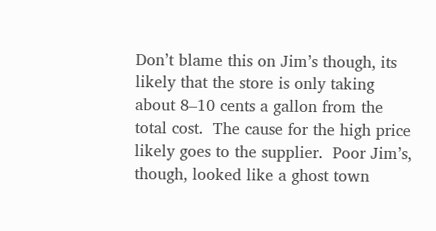Don’t blame this on Jim’s though, its likely that the store is only taking about 8–10 cents a gallon from the total cost.  The cause for the high price likely goes to the supplier.  Poor Jim’s, though, looked like a ghost town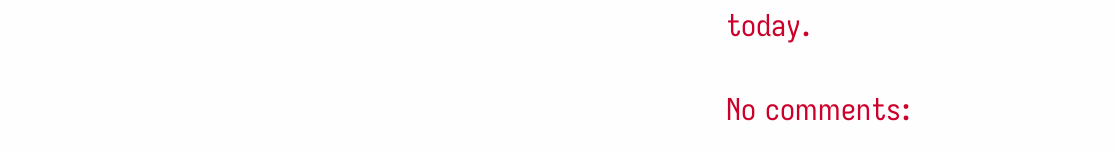today.

No comments: